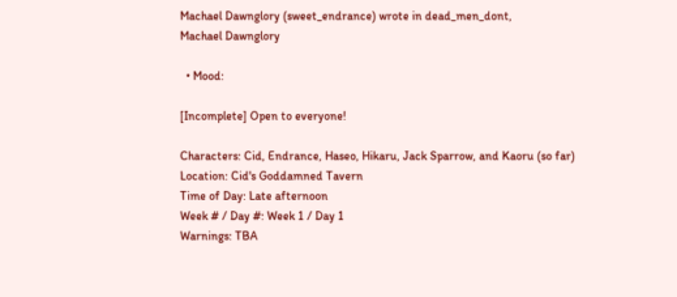Machael Dawnglory (sweet_endrance) wrote in dead_men_dont,
Machael Dawnglory

  • Mood:

[Incomplete] Open to everyone!

Characters: Cid, Endrance, Haseo, Hikaru, Jack Sparrow, and Kaoru (so far)
Location: Cid's Goddamned Tavern
Time of Day: Late afternoon
Week # / Day #: Week 1 / Day 1
Warnings: TBA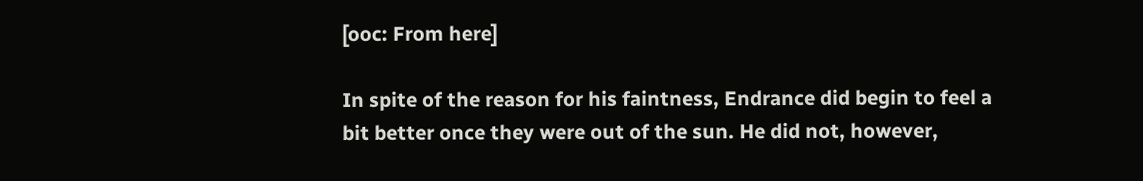[ooc: From here]

In spite of the reason for his faintness, Endrance did begin to feel a bit better once they were out of the sun. He did not, however,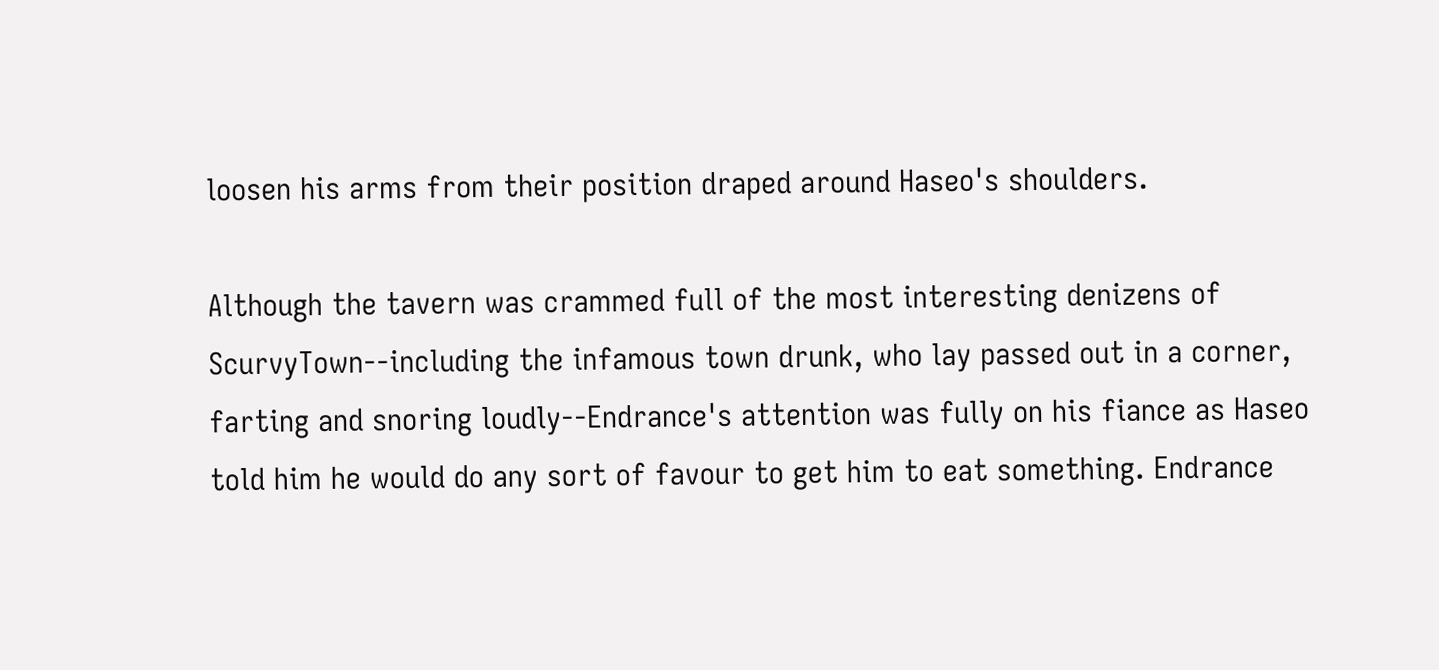loosen his arms from their position draped around Haseo's shoulders.

Although the tavern was crammed full of the most interesting denizens of ScurvyTown--including the infamous town drunk, who lay passed out in a corner, farting and snoring loudly--Endrance's attention was fully on his fiance as Haseo told him he would do any sort of favour to get him to eat something. Endrance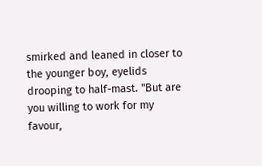smirked and leaned in closer to the younger boy, eyelids drooping to half-mast. "But are you willing to work for my favour,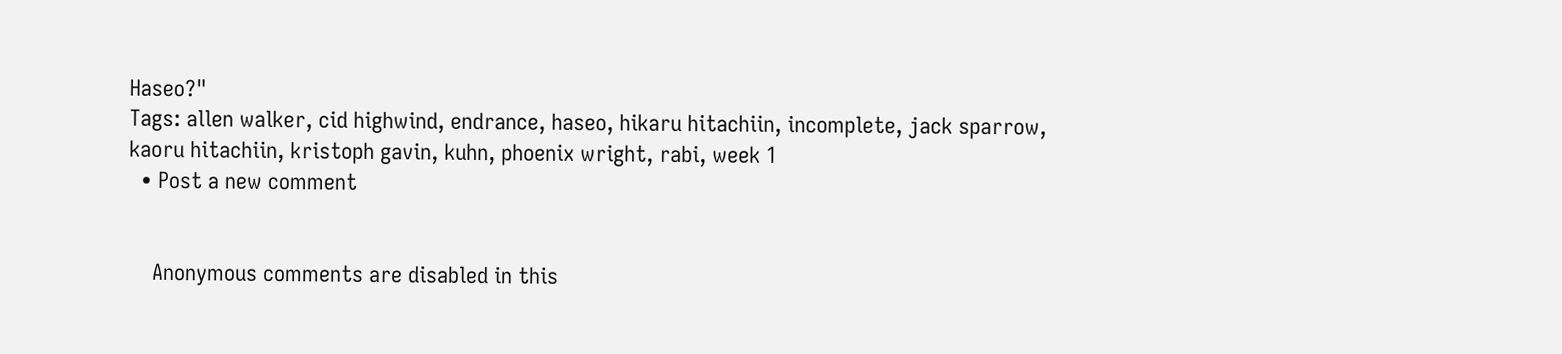Haseo?"
Tags: allen walker, cid highwind, endrance, haseo, hikaru hitachiin, incomplete, jack sparrow, kaoru hitachiin, kristoph gavin, kuhn, phoenix wright, rabi, week 1
  • Post a new comment


    Anonymous comments are disabled in this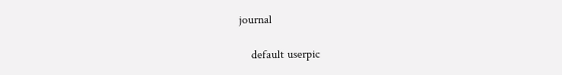journal

    default userpic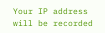Your IP address will be recorded